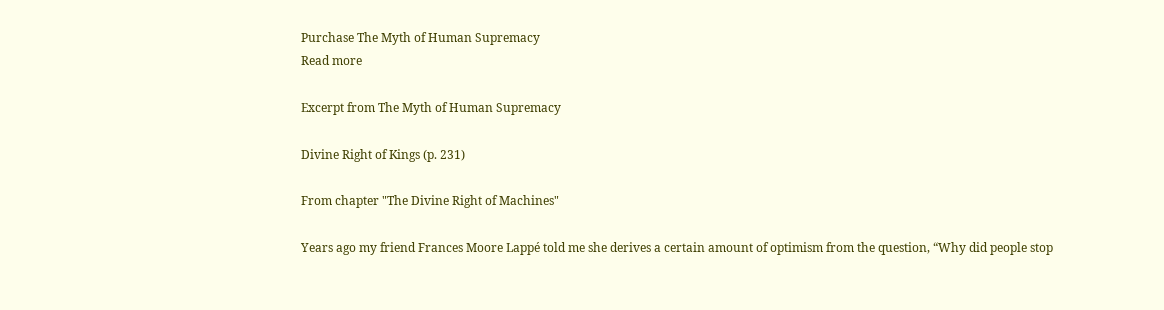Purchase The Myth of Human Supremacy
Read more

Excerpt from The Myth of Human Supremacy

Divine Right of Kings (p. 231)

From chapter "The Divine Right of Machines"

Years ago my friend Frances Moore Lappé told me she derives a certain amount of optimism from the question, “Why did people stop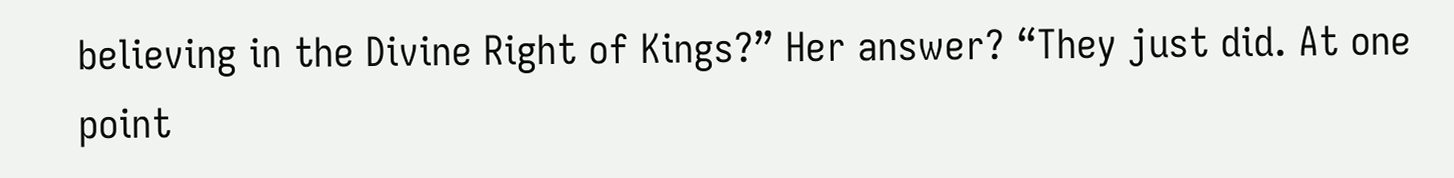believing in the Divine Right of Kings?” Her answer? “They just did. At one point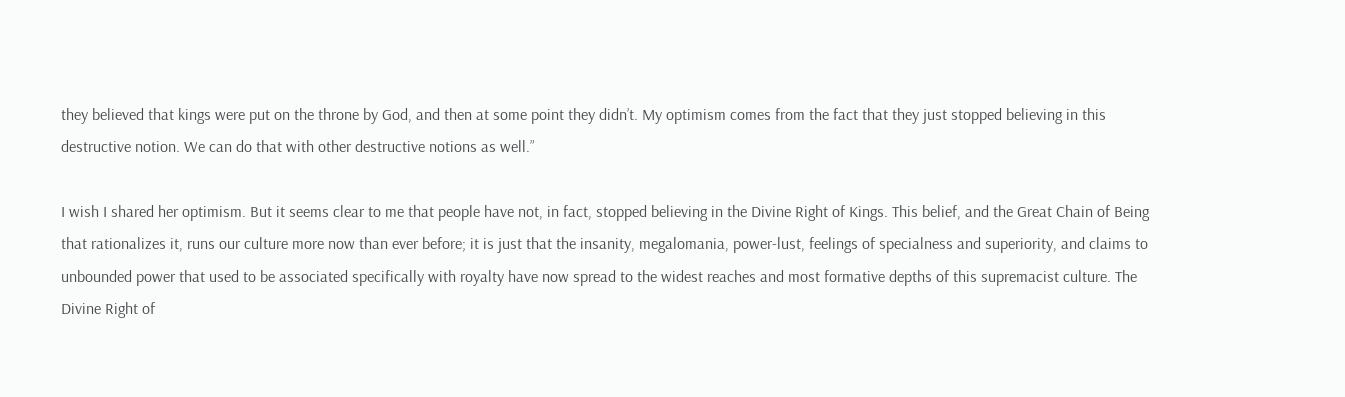they believed that kings were put on the throne by God, and then at some point they didn’t. My optimism comes from the fact that they just stopped believing in this destructive notion. We can do that with other destructive notions as well.”

I wish I shared her optimism. But it seems clear to me that people have not, in fact, stopped believing in the Divine Right of Kings. This belief, and the Great Chain of Being that rationalizes it, runs our culture more now than ever before; it is just that the insanity, megalomania, power-lust, feelings of specialness and superiority, and claims to unbounded power that used to be associated specifically with royalty have now spread to the widest reaches and most formative depths of this supremacist culture. The Divine Right of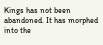Kings has not been abandoned. It has morphed into the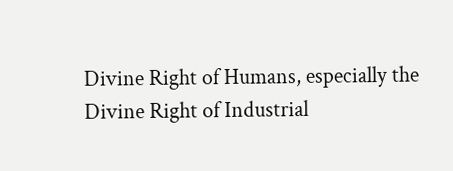Divine Right of Humans, especially the Divine Right of Industrial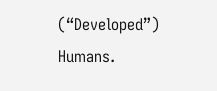(“Developed”) Humans.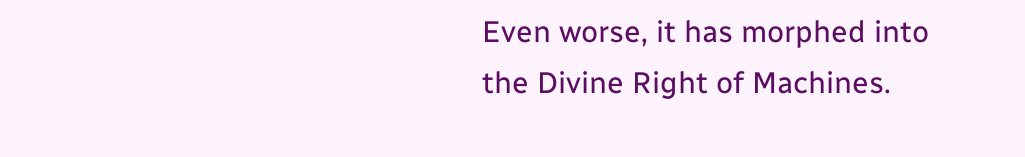Even worse, it has morphed into the Divine Right of Machines.